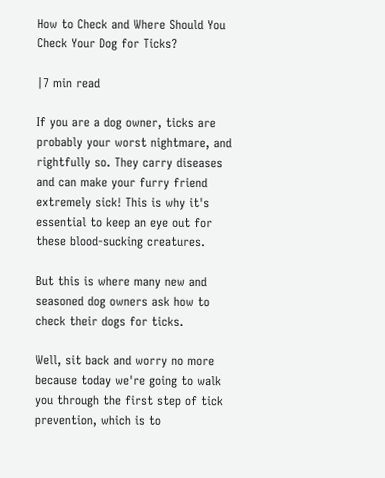How to Check and Where Should You Check Your Dog for Ticks?

|7 min read

If you are a dog owner, ticks are probably your worst nightmare, and rightfully so. They carry diseases and can make your furry friend extremely sick! This is why it's essential to keep an eye out for these blood-sucking creatures.

But this is where many new and seasoned dog owners ask how to check their dogs for ticks.

Well, sit back and worry no more because today we're going to walk you through the first step of tick prevention, which is to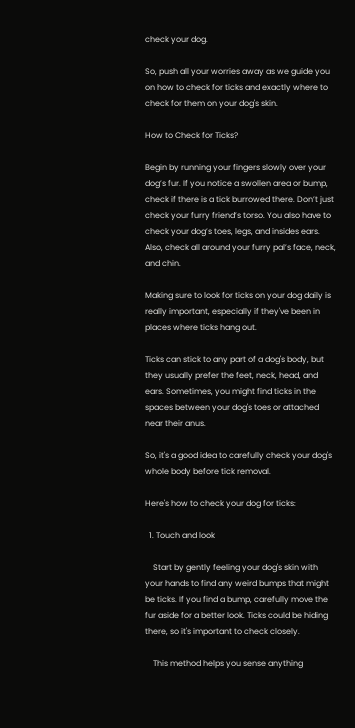check your dog.

So, push all your worries away as we guide you on how to check for ticks and exactly where to check for them on your dog's skin.

How to Check for Ticks?

Begin by running your fingers slowly over your dog’s fur. If you notice a swollen area or bump, check if there is a tick burrowed there. Don’t just check your furry friend’s torso. You also have to check your dog’s toes, legs, and insides ears. Also, check all around your furry pal’s face, neck, and chin.

Making sure to look for ticks on your dog daily is really important, especially if they've been in places where ticks hang out.

Ticks can stick to any part of a dog's body, but they usually prefer the feet, neck, head, and ears. Sometimes, you might find ticks in the spaces between your dog's toes or attached near their anus.

So, it's a good idea to carefully check your dog's whole body before tick removal.

Here's how to check your dog for ticks:

  1. Touch and look

    Start by gently feeling your dog's skin with your hands to find any weird bumps that might be ticks. If you find a bump, carefully move the fur aside for a better look. Ticks could be hiding there, so it's important to check closely.

    This method helps you sense anything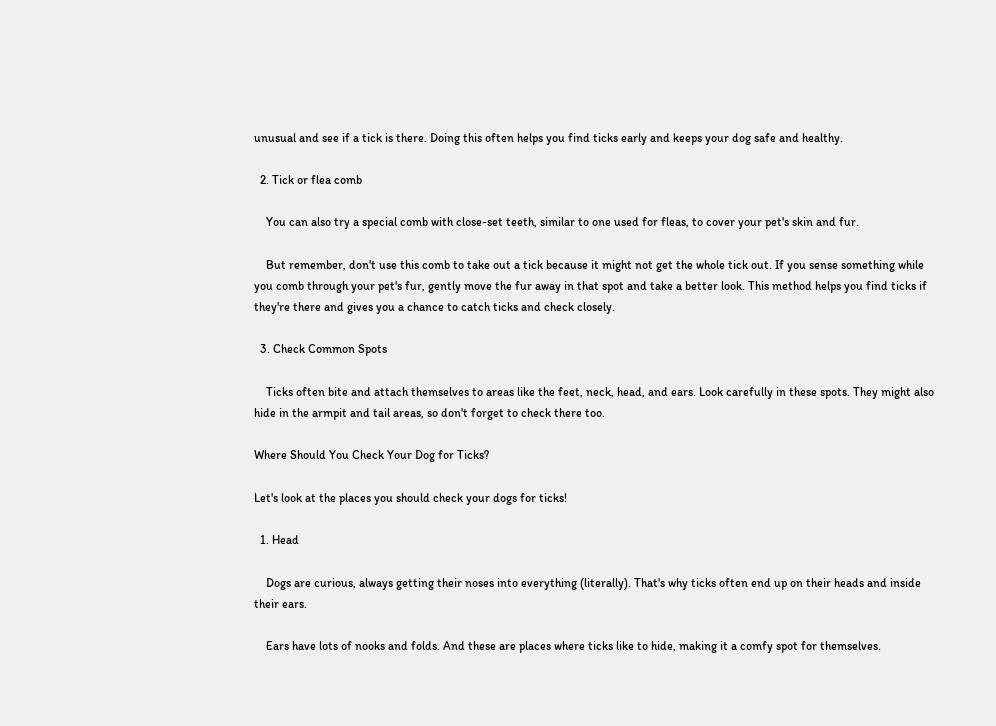unusual and see if a tick is there. Doing this often helps you find ticks early and keeps your dog safe and healthy.

  2. Tick or flea comb

    You can also try a special comb with close-set teeth, similar to one used for fleas, to cover your pet's skin and fur.

    But remember, don't use this comb to take out a tick because it might not get the whole tick out. If you sense something while you comb through your pet's fur, gently move the fur away in that spot and take a better look. This method helps you find ticks if they're there and gives you a chance to catch ticks and check closely.

  3. Check Common Spots

    Ticks often bite and attach themselves to areas like the feet, neck, head, and ears. Look carefully in these spots. They might also hide in the armpit and tail areas, so don't forget to check there too.

Where Should You Check Your Dog for Ticks?

Let's look at the places you should check your dogs for ticks!

  1. Head

    Dogs are curious, always getting their noses into everything (literally). That's why ticks often end up on their heads and inside their ears.

    Ears have lots of nooks and folds. And these are places where ticks like to hide, making it a comfy spot for themselves.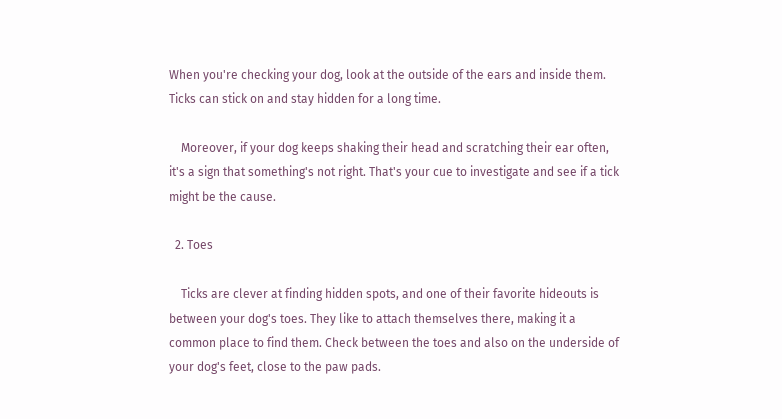When you're checking your dog, look at the outside of the ears and inside them. Ticks can stick on and stay hidden for a long time.

    Moreover, if your dog keeps shaking their head and scratching their ear often, it's a sign that something's not right. That's your cue to investigate and see if a tick might be the cause.

  2. Toes

    Ticks are clever at finding hidden spots, and one of their favorite hideouts is between your dog's toes. They like to attach themselves there, making it a common place to find them. Check between the toes and also on the underside of your dog's feet, close to the paw pads.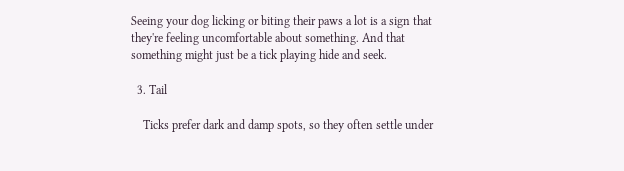Seeing your dog licking or biting their paws a lot is a sign that they're feeling uncomfortable about something. And that something might just be a tick playing hide and seek.

  3. Tail

    Ticks prefer dark and damp spots, so they often settle under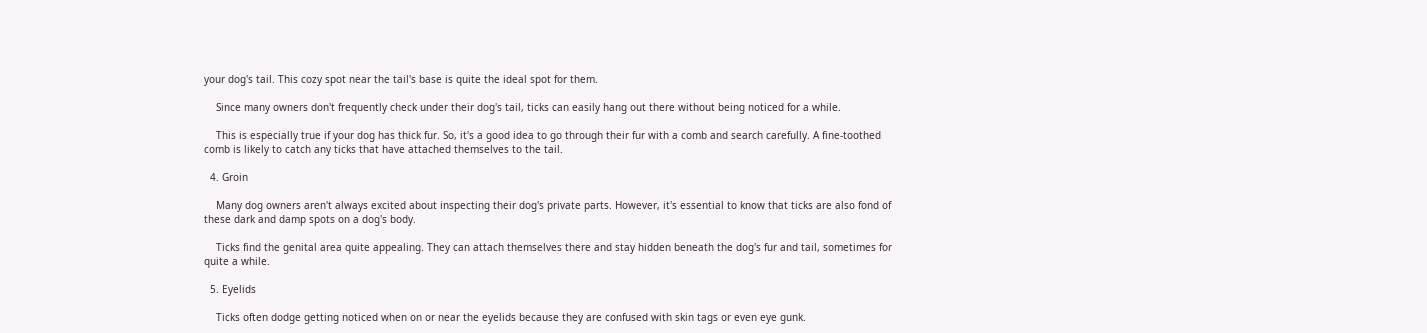your dog's tail. This cozy spot near the tail's base is quite the ideal spot for them.

    Since many owners don't frequently check under their dog's tail, ticks can easily hang out there without being noticed for a while.

    This is especially true if your dog has thick fur. So, it's a good idea to go through their fur with a comb and search carefully. A fine-toothed comb is likely to catch any ticks that have attached themselves to the tail.

  4. Groin

    Many dog owners aren't always excited about inspecting their dog's private parts. However, it's essential to know that ticks are also fond of these dark and damp spots on a dog's body.

    Ticks find the genital area quite appealing. They can attach themselves there and stay hidden beneath the dog's fur and tail, sometimes for quite a while.

  5. Eyelids

    Ticks often dodge getting noticed when on or near the eyelids because they are confused with skin tags or even eye gunk.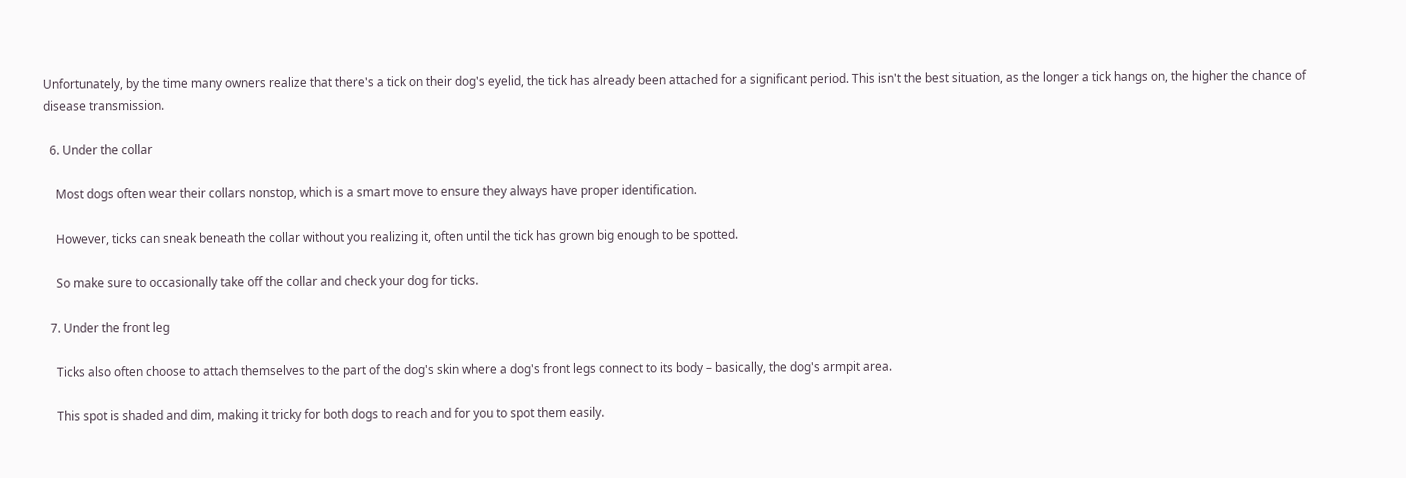Unfortunately, by the time many owners realize that there's a tick on their dog's eyelid, the tick has already been attached for a significant period. This isn't the best situation, as the longer a tick hangs on, the higher the chance of disease transmission.

  6. Under the collar

    Most dogs often wear their collars nonstop, which is a smart move to ensure they always have proper identification.

    However, ticks can sneak beneath the collar without you realizing it, often until the tick has grown big enough to be spotted.

    So make sure to occasionally take off the collar and check your dog for ticks.

  7. Under the front leg

    Ticks also often choose to attach themselves to the part of the dog's skin where a dog's front legs connect to its body – basically, the dog's armpit area.

    This spot is shaded and dim, making it tricky for both dogs to reach and for you to spot them easily.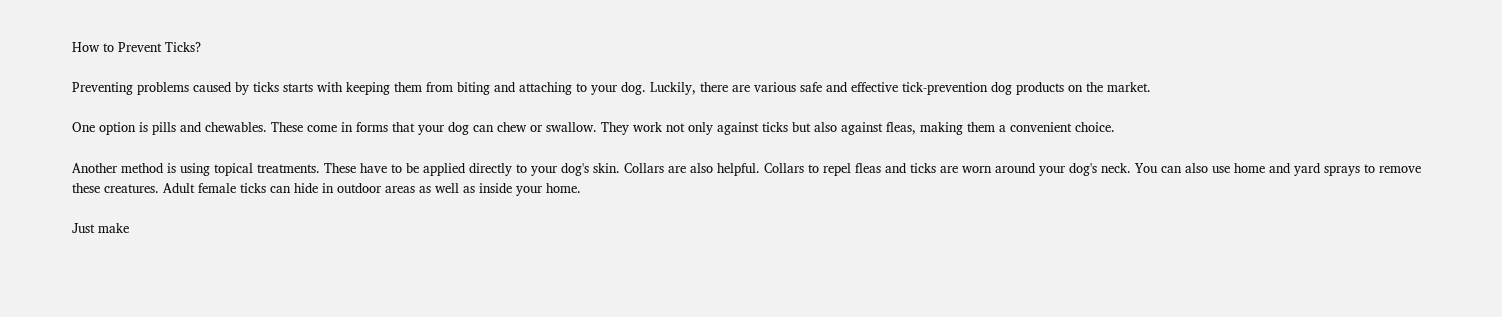How to Prevent Ticks?

Preventing problems caused by ticks starts with keeping them from biting and attaching to your dog. Luckily, there are various safe and effective tick-prevention dog products on the market.

One option is pills and chewables. These come in forms that your dog can chew or swallow. They work not only against ticks but also against fleas, making them a convenient choice.

Another method is using topical treatments. These have to be applied directly to your dog's skin. Collars are also helpful. Collars to repel fleas and ticks are worn around your dog's neck. You can also use home and yard sprays to remove these creatures. Adult female ticks can hide in outdoor areas as well as inside your home.

Just make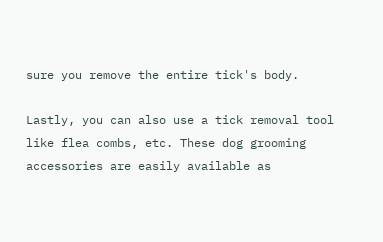sure you remove the entire tick's body.

Lastly, you can also use a tick removal tool like flea combs, etc. These dog grooming accessories are easily available as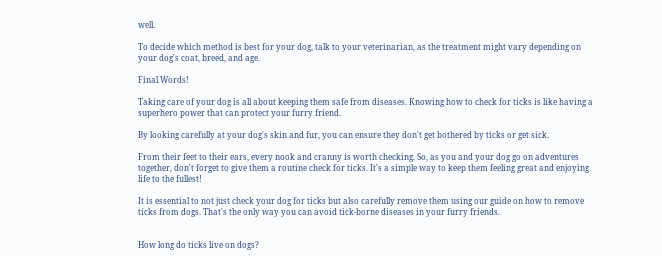well.

To decide which method is best for your dog, talk to your veterinarian, as the treatment might vary depending on your dog's coat, breed, and age.

Final Words!

Taking care of your dog is all about keeping them safe from diseases. Knowing how to check for ticks is like having a superhero power that can protect your furry friend.

By looking carefully at your dog's skin and fur, you can ensure they don't get bothered by ticks or get sick.

From their feet to their ears, every nook and cranny is worth checking. So, as you and your dog go on adventures together, don't forget to give them a routine check for ticks. It's a simple way to keep them feeling great and enjoying life to the fullest!

It is essential to not just check your dog for ticks but also carefully remove them using our guide on how to remove ticks from dogs. That's the only way you can avoid tick-borne diseases in your furry friends.


How long do ticks live on dogs?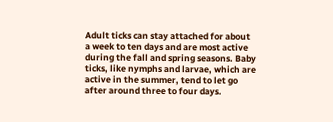Adult ticks can stay attached for about a week to ten days and are most active during the fall and spring seasons. Baby ticks, like nymphs and larvae, which are active in the summer, tend to let go after around three to four days.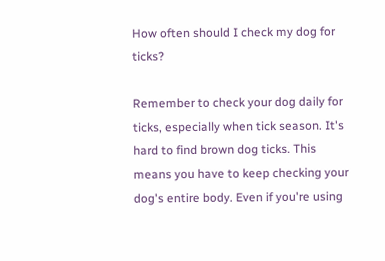How often should I check my dog for ticks?

Remember to check your dog daily for ticks, especially when tick season. It's hard to find brown dog ticks. This means you have to keep checking your dog's entire body. Even if you're using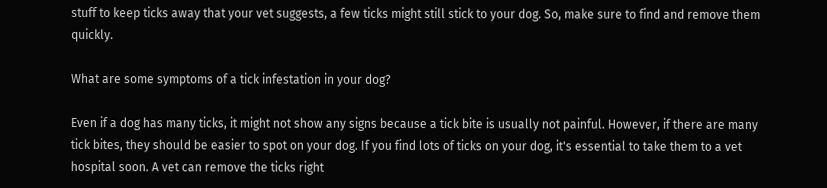stuff to keep ticks away that your vet suggests, a few ticks might still stick to your dog. So, make sure to find and remove them quickly.

What are some symptoms of a tick infestation in your dog?

Even if a dog has many ticks, it might not show any signs because a tick bite is usually not painful. However, if there are many tick bites, they should be easier to spot on your dog. If you find lots of ticks on your dog, it's essential to take them to a vet hospital soon. A vet can remove the ticks right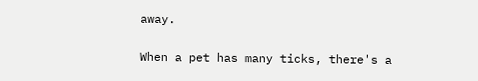away.

When a pet has many ticks, there's a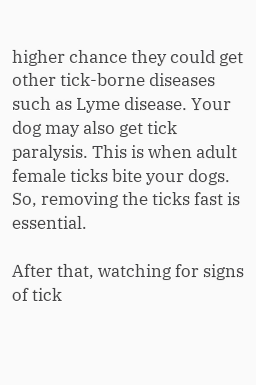higher chance they could get other tick-borne diseases such as Lyme disease. Your dog may also get tick paralysis. This is when adult female ticks bite your dogs. So, removing the ticks fast is essential.

After that, watching for signs of tick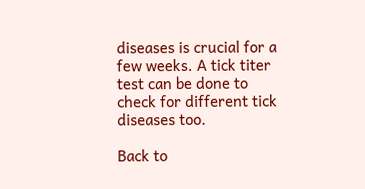diseases is crucial for a few weeks. A tick titer test can be done to check for different tick diseases too.

Back to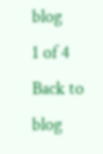blog
1 of 4
Back to blog